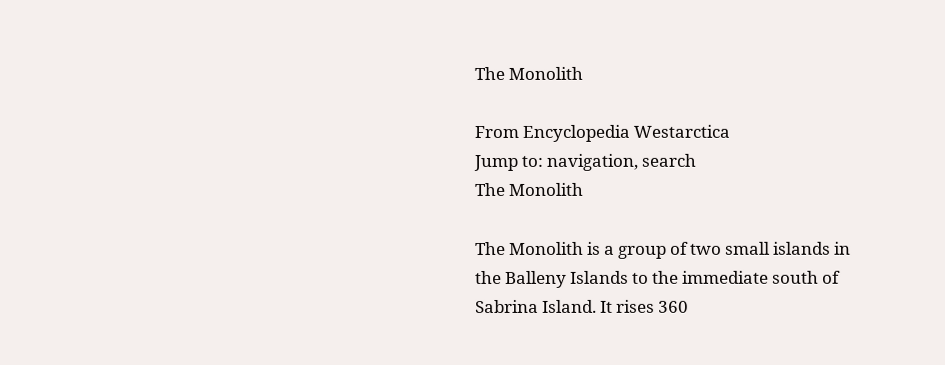The Monolith

From Encyclopedia Westarctica
Jump to: navigation, search
The Monolith

The Monolith is a group of two small islands in the Balleny Islands to the immediate south of Sabrina Island. It rises 360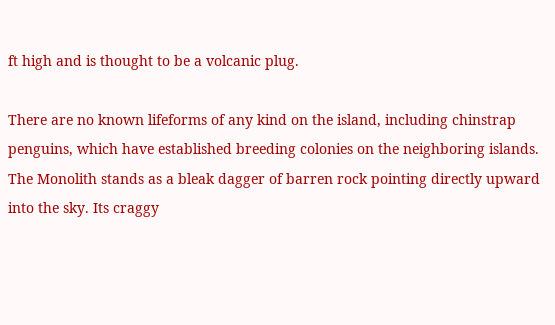ft high and is thought to be a volcanic plug.

There are no known lifeforms of any kind on the island, including chinstrap penguins, which have established breeding colonies on the neighboring islands. The Monolith stands as a bleak dagger of barren rock pointing directly upward into the sky. Its craggy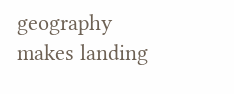geography makes landing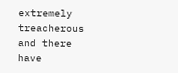extremely treacherous and there have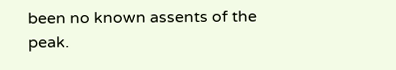been no known assents of the peak.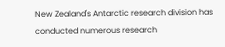New Zealand's Antarctic research division has conducted numerous research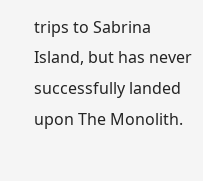trips to Sabrina Island, but has never successfully landed upon The Monolith.